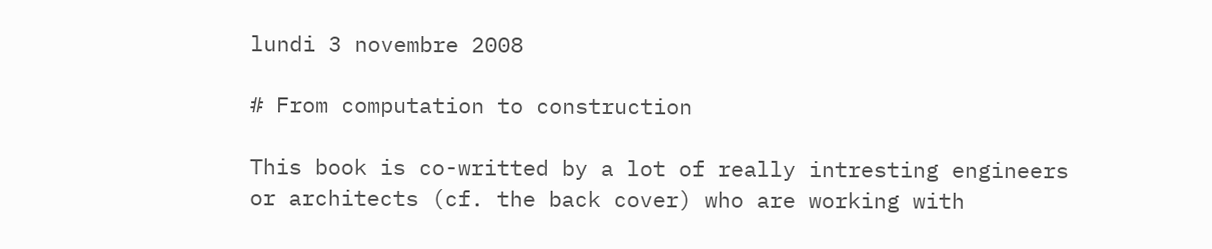lundi 3 novembre 2008

# From computation to construction

This book is co-writted by a lot of really intresting engineers or architects (cf. the back cover) who are working with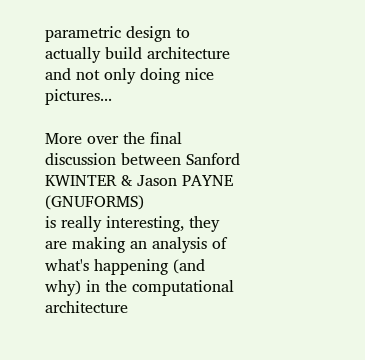parametric design to actually build architecture and not only doing nice pictures...

More over the final discussion between Sanford KWINTER & Jason PAYNE (GNUFORMS)
is really interesting, they are making an analysis of what's happening (and why) in the computational architecture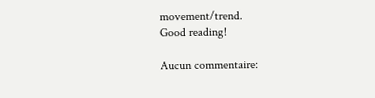movement/trend.
Good reading!

Aucun commentaire: